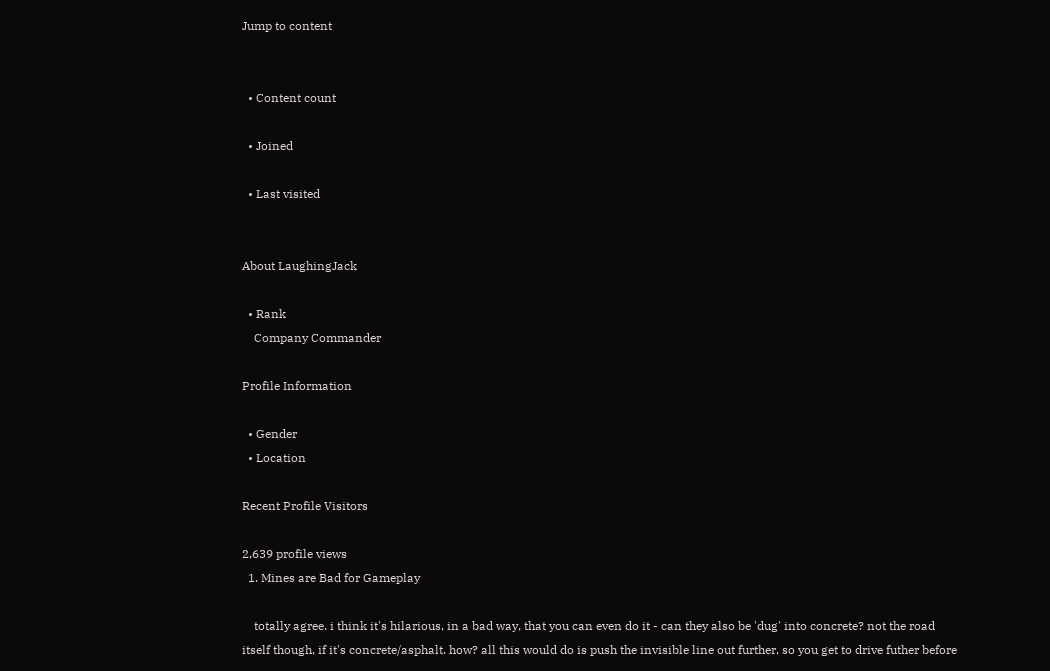Jump to content


  • Content count

  • Joined

  • Last visited


About LaughingJack

  • Rank
    Company Commander

Profile Information

  • Gender
  • Location

Recent Profile Visitors

2,639 profile views
  1. Mines are Bad for Gameplay

    totally agree. i think it's hilarious, in a bad way, that you can even do it - can they also be 'dug' into concrete? not the road itself though, if it's concrete/asphalt. how? all this would do is push the invisible line out further, so you get to drive futher before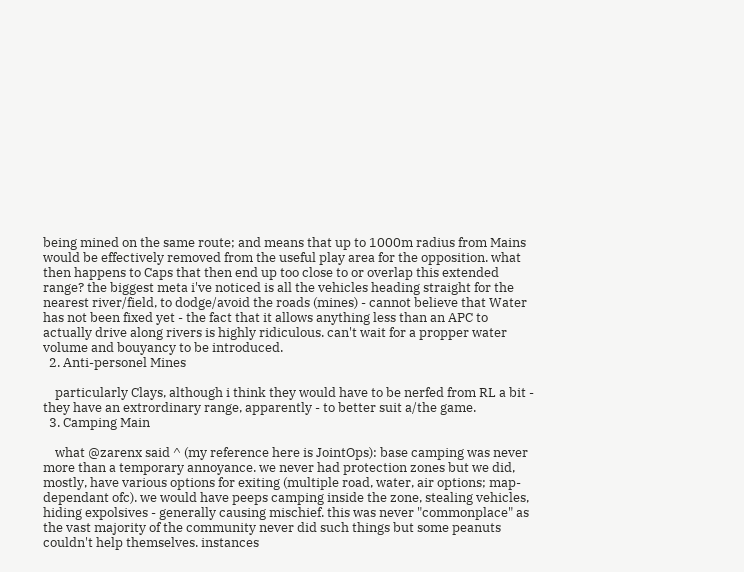being mined on the same route; and means that up to 1000m radius from Mains would be effectively removed from the useful play area for the opposition. what then happens to Caps that then end up too close to or overlap this extended range? the biggest meta i've noticed is all the vehicles heading straight for the nearest river/field, to dodge/avoid the roads (mines) - cannot believe that Water has not been fixed yet - the fact that it allows anything less than an APC to actually drive along rivers is highly ridiculous. can't wait for a propper water volume and bouyancy to be introduced.
  2. Anti-personel Mines

    particularly Clays, although i think they would have to be nerfed from RL a bit - they have an extrordinary range, apparently - to better suit a/the game.
  3. Camping Main

    what @zarenx said ^ (my reference here is JointOps): base camping was never more than a temporary annoyance. we never had protection zones but we did, mostly, have various options for exiting (multiple road, water, air options; map-dependant ofc). we would have peeps camping inside the zone, stealing vehicles, hiding expolsives - generally causing mischief. this was never "commonplace" as the vast majority of the community never did such things but some peanuts couldn't help themselves. instances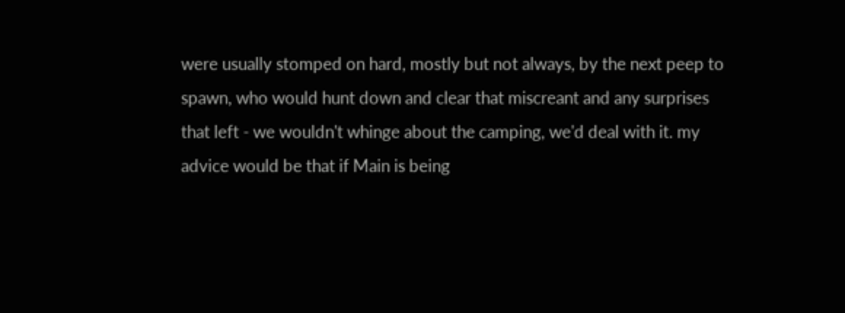were usually stomped on hard, mostly but not always, by the next peep to spawn, who would hunt down and clear that miscreant and any surprises that left - we wouldn't whinge about the camping, we'd deal with it. my advice would be that if Main is being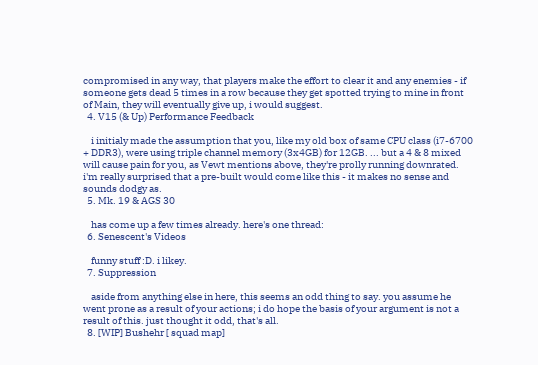compromised in any way, that players make the effort to clear it and any enemies - if someone gets dead 5 times in a row because they get spotted trying to mine in front of Main, they will eventually give up, i would suggest.
  4. V15 (& Up) Performance Feedback

    i initialy made the assumption that you, like my old box of same CPU class (i7-6700 + DDR3), were using triple channel memory (3x4GB) for 12GB. ... but a 4 & 8 mixed will cause pain for you, as Vewt mentions above, they're prolly running downrated. i'm really surprised that a pre-built would come like this - it makes no sense and sounds dodgy as.
  5. Mk. 19 & AGS 30

    has come up a few times already. here's one thread:
  6. Senescent's Videos

    funny stuff :D. i likey.
  7. Suppression

    aside from anything else in here, this seems an odd thing to say. you assume he went prone as a result of your actions; i do hope the basis of your argument is not a result of this. just thought it odd, that's all.
  8. [WIP] Bushehr [ squad map]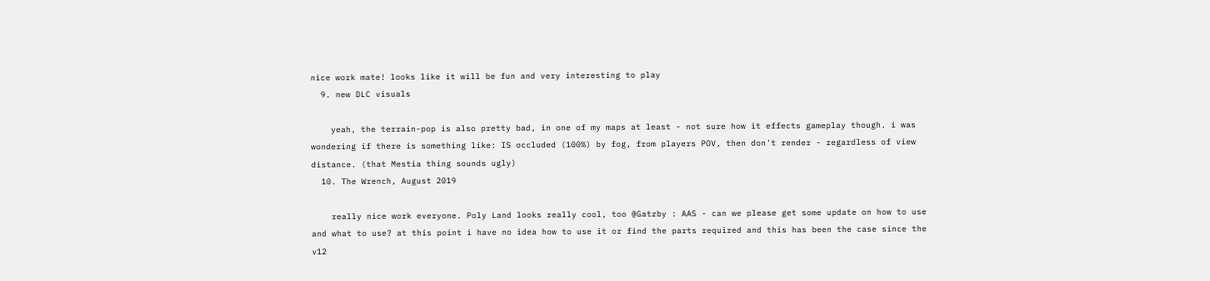nice work mate! looks like it will be fun and very interesting to play
  9. new DLC visuals

    yeah, the terrain-pop is also pretty bad, in one of my maps at least - not sure how it effects gameplay though. i was wondering if there is something like: IS occluded (100%) by fog, from players POV, then don't render - regardless of view distance. (that Mestia thing sounds ugly)
  10. The Wrench, August 2019

    really nice work everyone. Poly Land looks really cool, too @Gatzby : AAS - can we please get some update on how to use and what to use? at this point i have no idea how to use it or find the parts required and this has been the case since the v12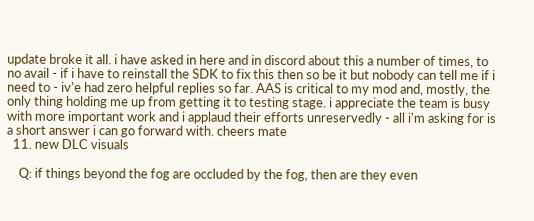update broke it all. i have asked in here and in discord about this a number of times, to no avail - if i have to reinstall the SDK to fix this then so be it but nobody can tell me if i need to - iv'e had zero helpful replies so far. AAS is critical to my mod and, mostly, the only thing holding me up from getting it to testing stage. i appreciate the team is busy with more important work and i applaud their efforts unreservedly - all i'm asking for is a short answer i can go forward with. cheers mate
  11. new DLC visuals

    Q: if things beyond the fog are occluded by the fog, then are they even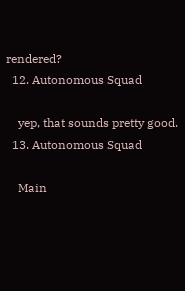rendered?
  12. Autonomous Squad

    yep, that sounds pretty good.
  13. Autonomous Squad

    Main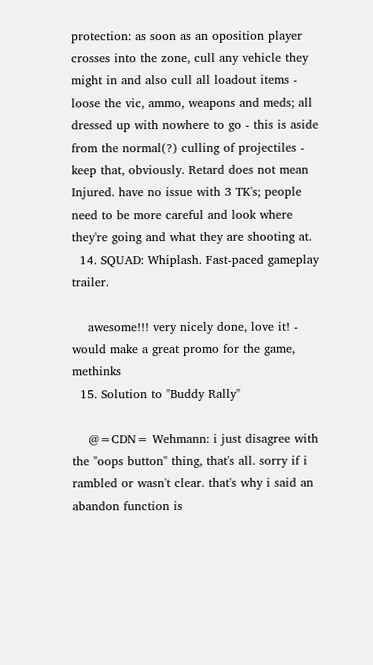protection: as soon as an oposition player crosses into the zone, cull any vehicle they might in and also cull all loadout items - loose the vic, ammo, weapons and meds; all dressed up with nowhere to go - this is aside from the normal(?) culling of projectiles - keep that, obviously. Retard does not mean Injured. have no issue with 3 TK's; people need to be more careful and look where they're going and what they are shooting at.
  14. SQUAD: Whiplash. Fast-paced gameplay trailer.

    awesome!!! very nicely done, love it! - would make a great promo for the game, methinks
  15. Solution to "Buddy Rally"

    @=CDN= Wehmann: i just disagree with the "oops button" thing, that's all. sorry if i rambled or wasn't clear. that's why i said an abandon function is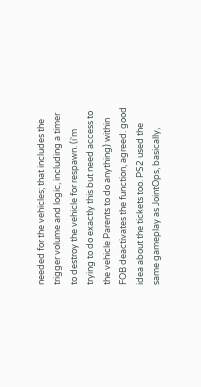needed for the vehicles; that includes the trigger volume and logic, including a timer to destroy the vehicle for respawn. (i'm trying to do exactly this but need access to the vehicle Parents to do anything) within FOB deactivates the function, agreed. good idea about the tickets too. PS2 used the same gameplay as JointOps, basically,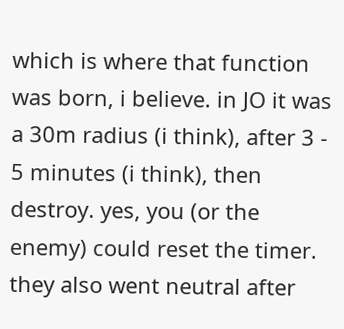which is where that function was born, i believe. in JO it was a 30m radius (i think), after 3 - 5 minutes (i think), then destroy. yes, you (or the enemy) could reset the timer. they also went neutral after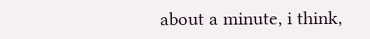about a minute, i think,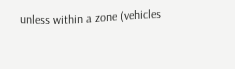unless within a zone (vehicles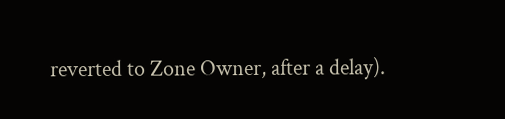reverted to Zone Owner, after a delay).